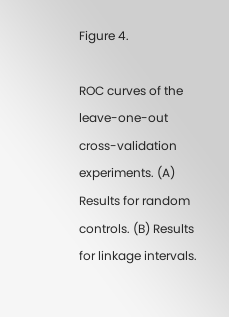Figure 4.

ROC curves of the leave-one-out cross-validation experiments. (A) Results for random controls. (B) Results for linkage intervals.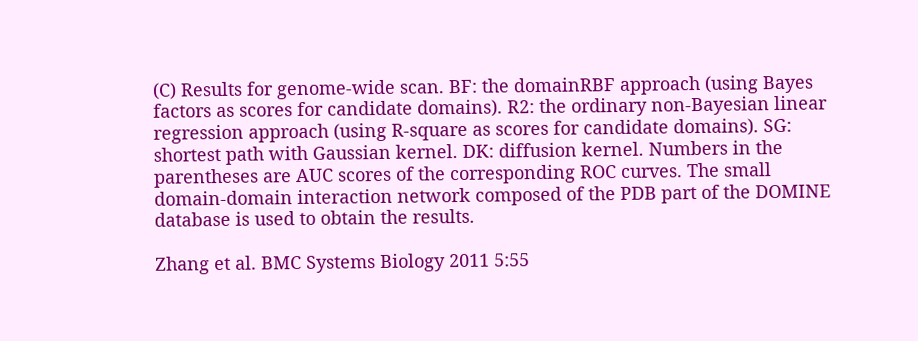(C) Results for genome-wide scan. BF: the domainRBF approach (using Bayes factors as scores for candidate domains). R2: the ordinary non-Bayesian linear regression approach (using R-square as scores for candidate domains). SG: shortest path with Gaussian kernel. DK: diffusion kernel. Numbers in the parentheses are AUC scores of the corresponding ROC curves. The small domain-domain interaction network composed of the PDB part of the DOMINE database is used to obtain the results.

Zhang et al. BMC Systems Biology 2011 5:55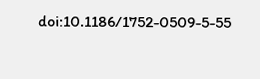doi:10.1186/1752-0509-5-55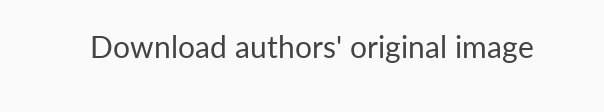Download authors' original image